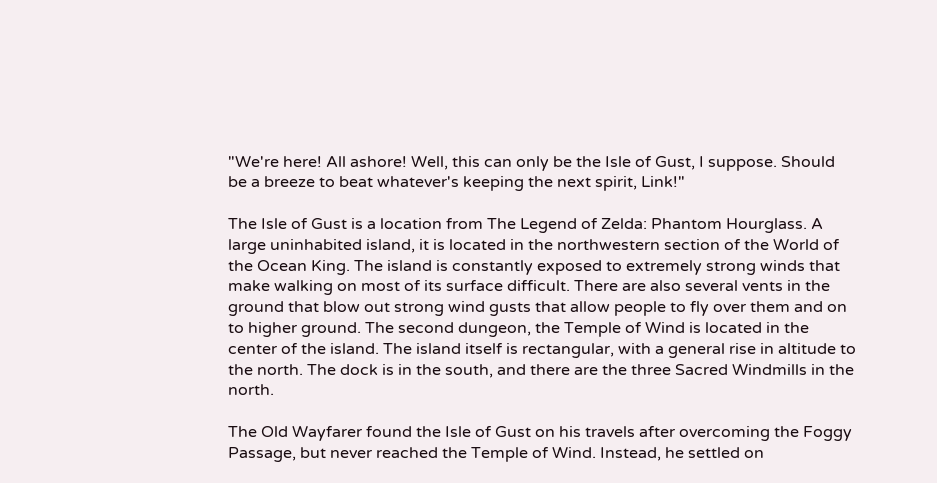"We're here! All ashore! Well, this can only be the Isle of Gust, I suppose. Should be a breeze to beat whatever's keeping the next spirit, Link!"

The Isle of Gust is a location from The Legend of Zelda: Phantom Hourglass. A large uninhabited island, it is located in the northwestern section of the World of the Ocean King. The island is constantly exposed to extremely strong winds that make walking on most of its surface difficult. There are also several vents in the ground that blow out strong wind gusts that allow people to fly over them and on to higher ground. The second dungeon, the Temple of Wind is located in the center of the island. The island itself is rectangular, with a general rise in altitude to the north. The dock is in the south, and there are the three Sacred Windmills in the north.

The Old Wayfarer found the Isle of Gust on his travels after overcoming the Foggy Passage, but never reached the Temple of Wind. Instead, he settled on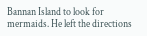Bannan Island to look for mermaids. He left the directions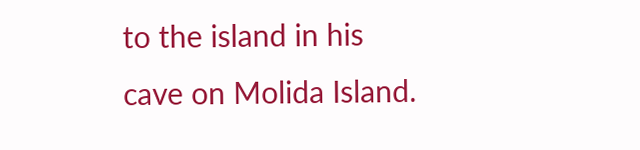to the island in his cave on Molida Island.